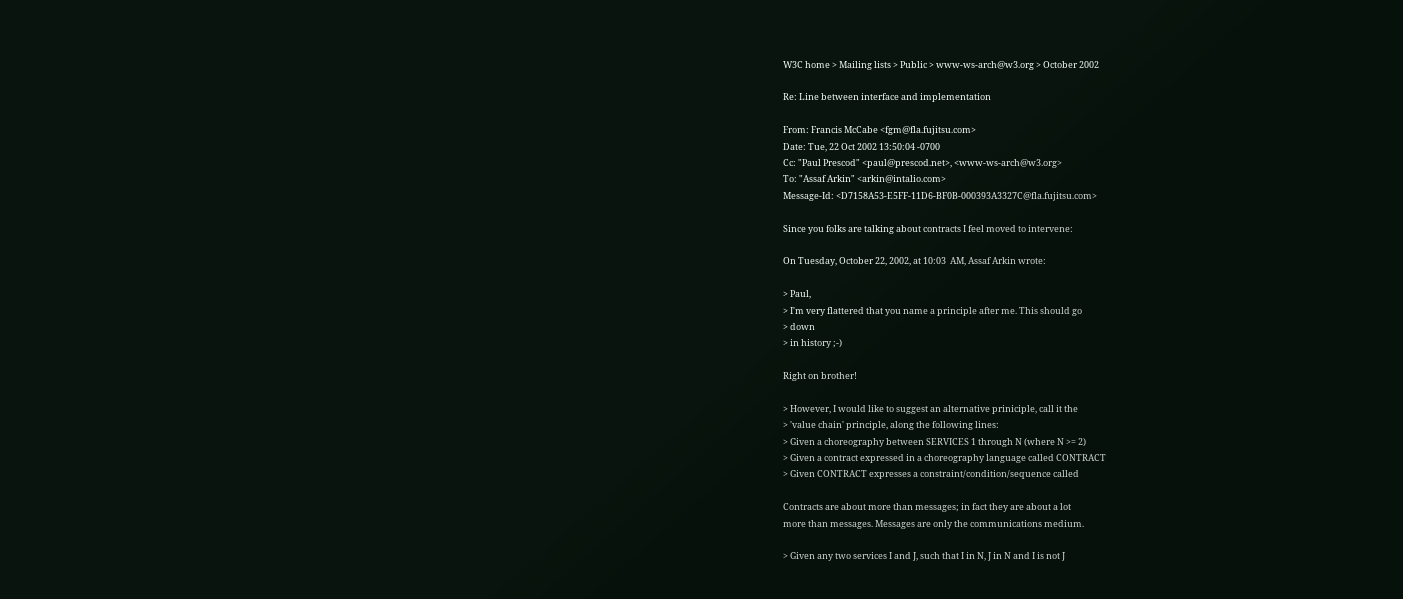W3C home > Mailing lists > Public > www-ws-arch@w3.org > October 2002

Re: Line between interface and implementation

From: Francis McCabe <fgm@fla.fujitsu.com>
Date: Tue, 22 Oct 2002 13:50:04 -0700
Cc: "Paul Prescod" <paul@prescod.net>, <www-ws-arch@w3.org>
To: "Assaf Arkin" <arkin@intalio.com>
Message-Id: <D7158A53-E5FF-11D6-BF0B-000393A3327C@fla.fujitsu.com>

Since you folks are talking about contracts I feel moved to intervene:

On Tuesday, October 22, 2002, at 10:03  AM, Assaf Arkin wrote:

> Paul,
> I'm very flattered that you name a principle after me. This should go
> down
> in history ;-)

Right on brother!

> However, I would like to suggest an alternative priniciple, call it the
> 'value chain' principle, along the following lines:
> Given a choreography between SERVICES 1 through N (where N >= 2)
> Given a contract expressed in a choreography language called CONTRACT
> Given CONTRACT expresses a constraint/condition/sequence called

Contracts are about more than messages; in fact they are about a lot
more than messages. Messages are only the communications medium.

> Given any two services I and J, such that I in N, J in N and I is not J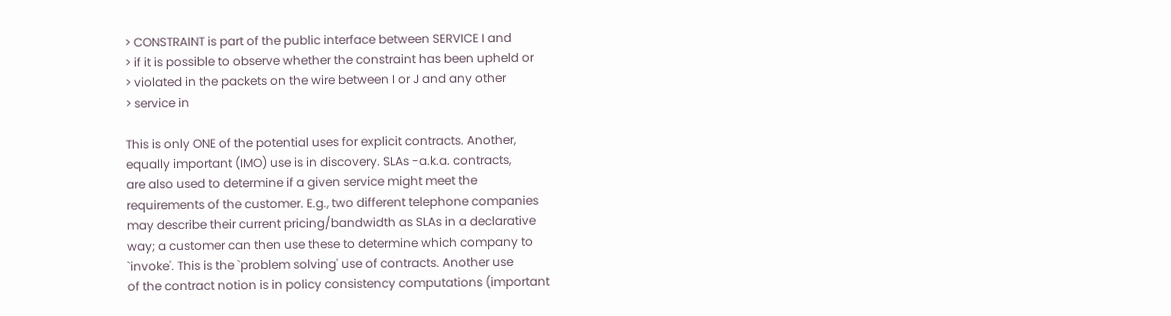> CONSTRAINT is part of the public interface between SERVICE I and
> if it is possible to observe whether the constraint has been upheld or
> violated in the packets on the wire between I or J and any other
> service in

This is only ONE of the potential uses for explicit contracts. Another,
equally important (IMO) use is in discovery. SLAs -a.k.a. contracts,
are also used to determine if a given service might meet the
requirements of the customer. E.g., two different telephone companies
may describe their current pricing/bandwidth as SLAs in a declarative
way; a customer can then use these to determine which company to
`invoke'. This is the `problem solving' use of contracts. Another use
of the contract notion is in policy consistency computations (important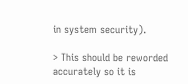in system security).

> This should be reworded accurately so it is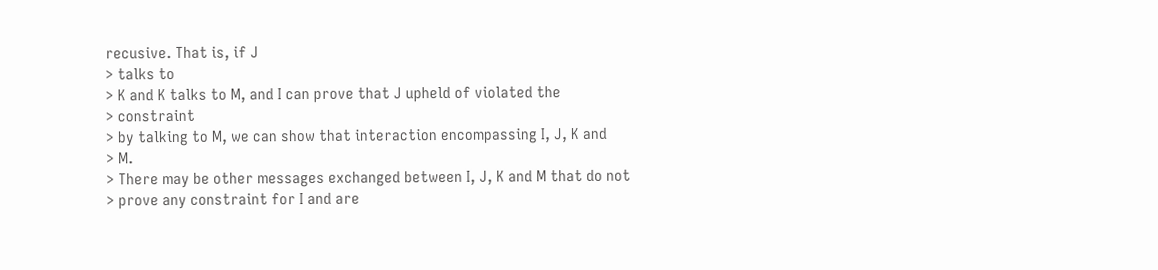recusive. That is, if J
> talks to
> K and K talks to M, and I can prove that J upheld of violated the
> constraint
> by talking to M, we can show that interaction encompassing I, J, K and
> M.
> There may be other messages exchanged between I, J, K and M that do not
> prove any constraint for I and are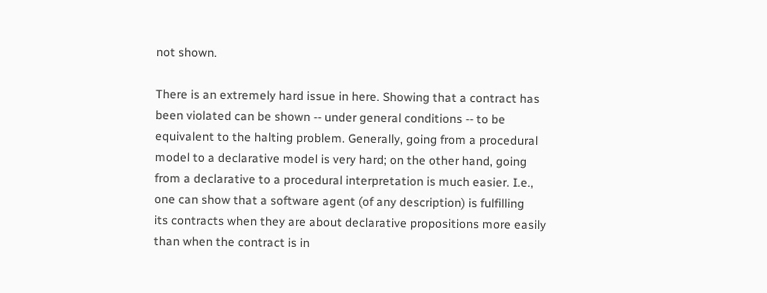not shown.

There is an extremely hard issue in here. Showing that a contract has
been violated can be shown -- under general conditions -- to be
equivalent to the halting problem. Generally, going from a procedural
model to a declarative model is very hard; on the other hand, going
from a declarative to a procedural interpretation is much easier. I.e.,
one can show that a software agent (of any description) is fulfilling
its contracts when they are about declarative propositions more easily
than when the contract is in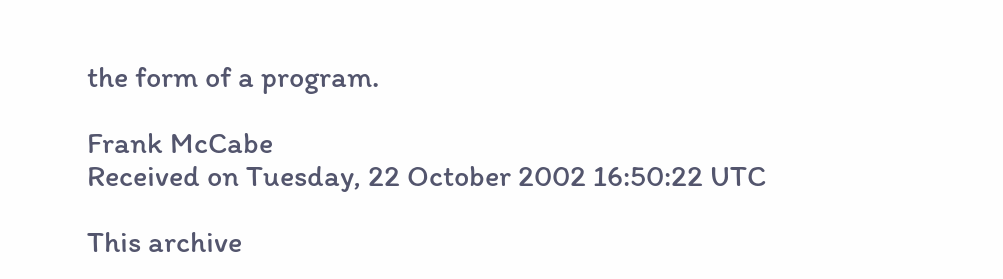the form of a program.

Frank McCabe
Received on Tuesday, 22 October 2002 16:50:22 UTC

This archive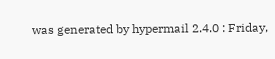was generated by hypermail 2.4.0 : Friday,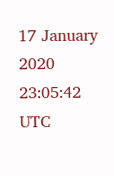17 January 2020 23:05:42 UTC